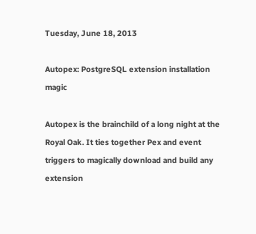Tuesday, June 18, 2013

Autopex: PostgreSQL extension installation magic

Autopex is the brainchild of a long night at the Royal Oak. It ties together Pex and event triggers to magically download and build any extension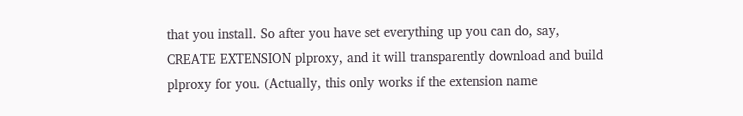that you install. So after you have set everything up you can do, say, CREATE EXTENSION plproxy, and it will transparently download and build plproxy for you. (Actually, this only works if the extension name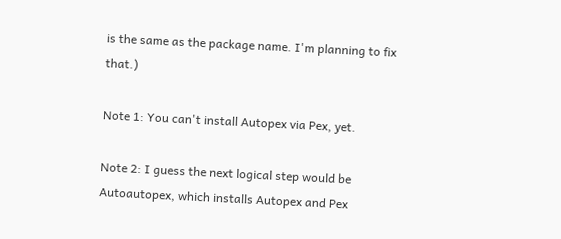is the same as the package name. I'm planning to fix that.)

Note 1: You can't install Autopex via Pex, yet.

Note 2: I guess the next logical step would be Autoautopex, which installs Autopex and Pex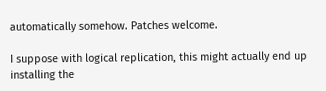automatically somehow. Patches welcome.

I suppose with logical replication, this might actually end up installing the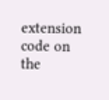extension code on the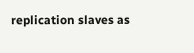replication slaves as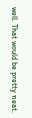well. That would be pretty neat.